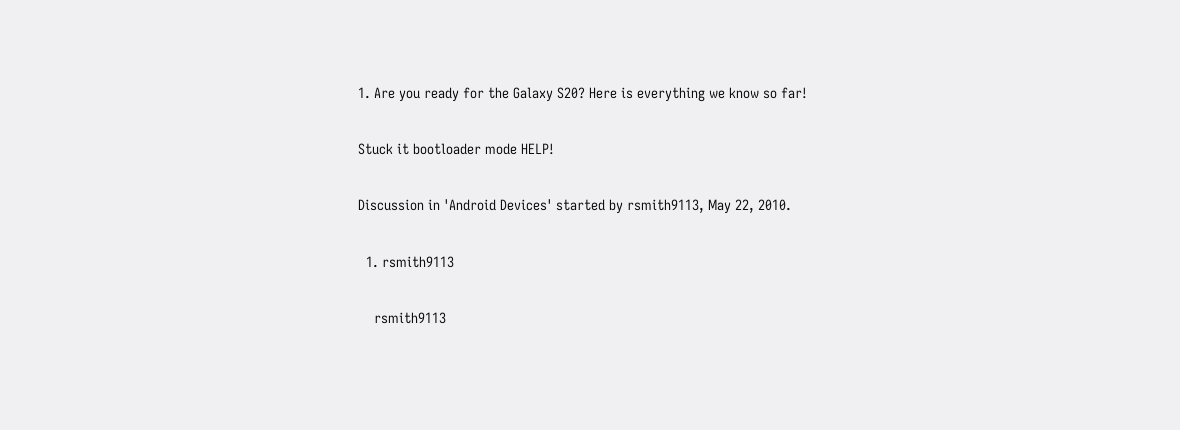1. Are you ready for the Galaxy S20? Here is everything we know so far!

Stuck it bootloader mode HELP!

Discussion in 'Android Devices' started by rsmith9113, May 22, 2010.

  1. rsmith9113

    rsmith9113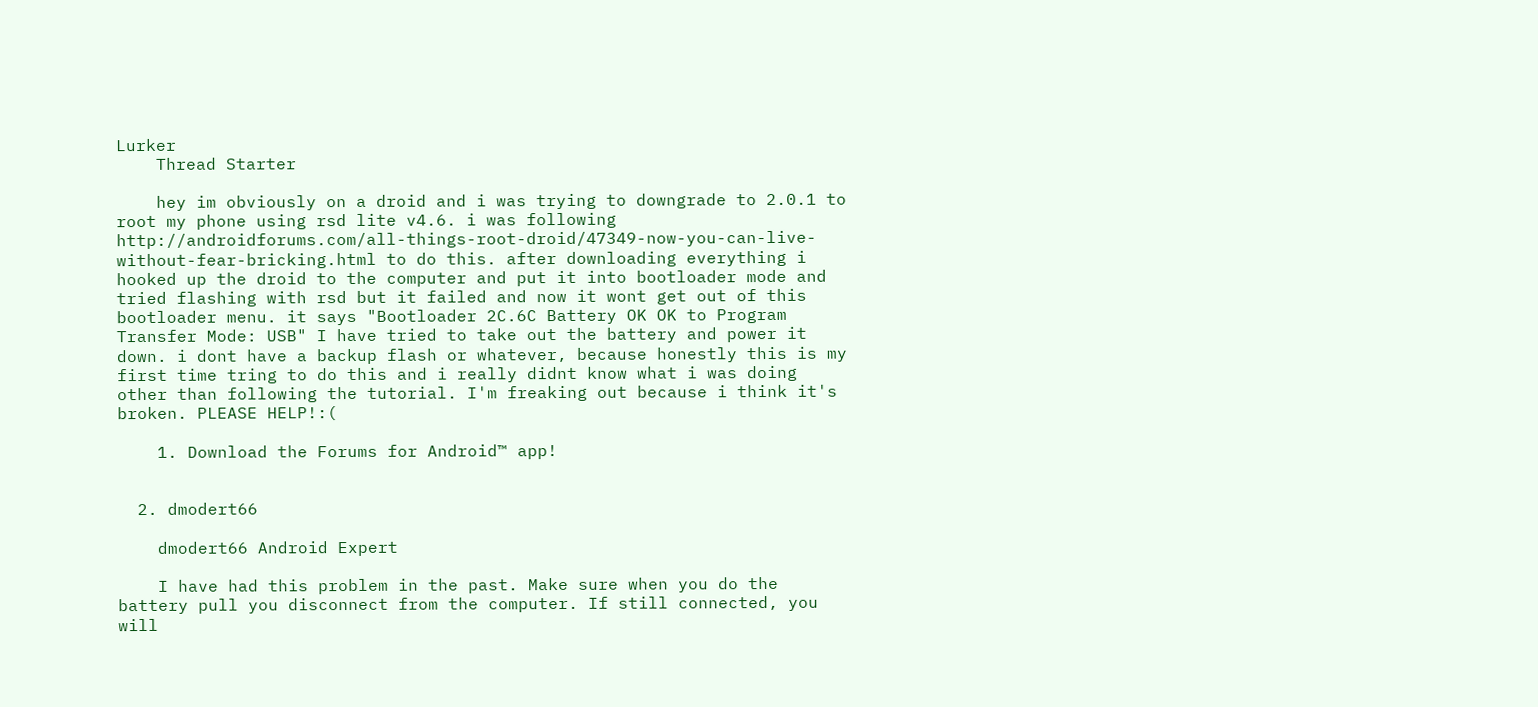Lurker
    Thread Starter

    hey im obviously on a droid and i was trying to downgrade to 2.0.1 to root my phone using rsd lite v4.6. i was following http://androidforums.com/all-things-root-droid/47349-now-you-can-live-without-fear-bricking.html to do this. after downloading everything i hooked up the droid to the computer and put it into bootloader mode and tried flashing with rsd but it failed and now it wont get out of this bootloader menu. it says "Bootloader 2C.6C Battery OK OK to Program Transfer Mode: USB" I have tried to take out the battery and power it down. i dont have a backup flash or whatever, because honestly this is my first time tring to do this and i really didnt know what i was doing other than following the tutorial. I'm freaking out because i think it's broken. PLEASE HELP!:(

    1. Download the Forums for Android™ app!


  2. dmodert66

    dmodert66 Android Expert

    I have had this problem in the past. Make sure when you do the battery pull you disconnect from the computer. If still connected, you will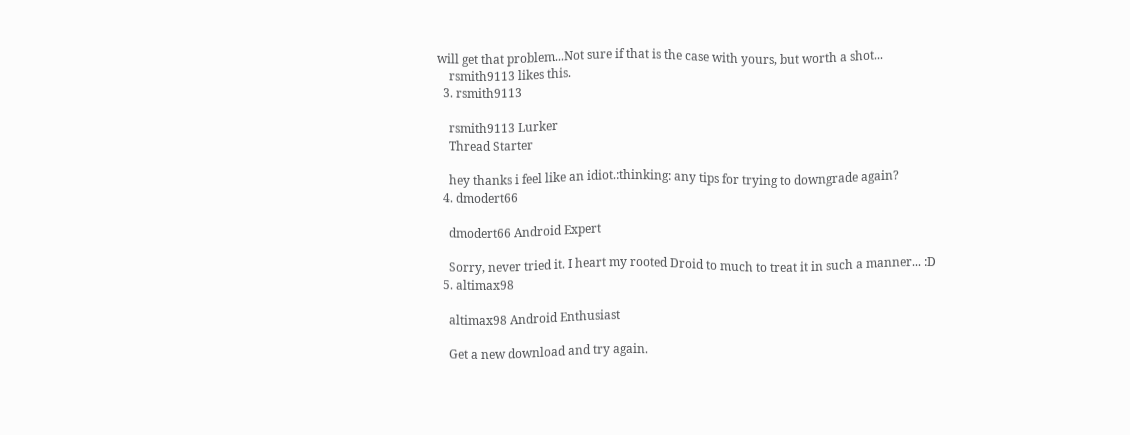will get that problem...Not sure if that is the case with yours, but worth a shot...
    rsmith9113 likes this.
  3. rsmith9113

    rsmith9113 Lurker
    Thread Starter

    hey thanks i feel like an idiot.:thinking: any tips for trying to downgrade again?
  4. dmodert66

    dmodert66 Android Expert

    Sorry, never tried it. I heart my rooted Droid to much to treat it in such a manner... :D
  5. altimax98

    altimax98 Android Enthusiast

    Get a new download and try again.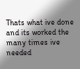Thats what ive done and its worked the many times ive needed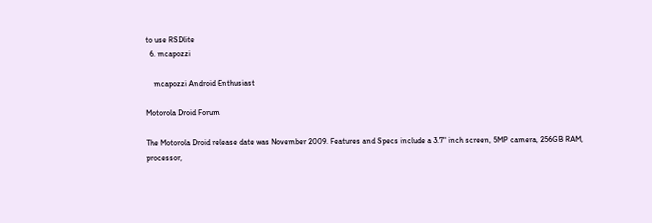to use RSDlite
  6. mcapozzi

    mcapozzi Android Enthusiast

Motorola Droid Forum

The Motorola Droid release date was November 2009. Features and Specs include a 3.7" inch screen, 5MP camera, 256GB RAM, processor,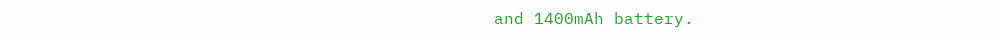and 1400mAh battery.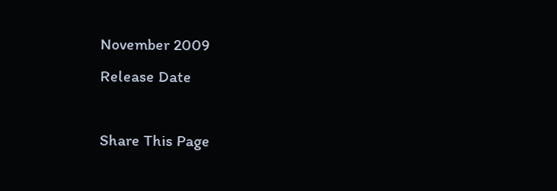November 2009
Release Date

Share This Page